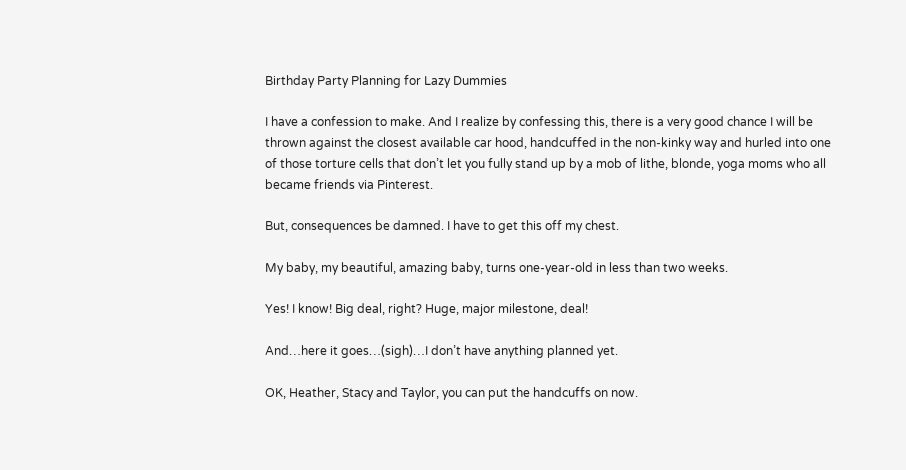Birthday Party Planning for Lazy Dummies

I have a confession to make. And I realize by confessing this, there is a very good chance I will be thrown against the closest available car hood, handcuffed in the non-kinky way and hurled into one of those torture cells that don’t let you fully stand up by a mob of lithe, blonde, yoga moms who all became friends via Pinterest.

But, consequences be damned. I have to get this off my chest.

My baby, my beautiful, amazing baby, turns one-year-old in less than two weeks.

Yes! I know! Big deal, right? Huge, major milestone, deal!

And…here it goes…(sigh)…I don’t have anything planned yet.

OK, Heather, Stacy and Taylor, you can put the handcuffs on now.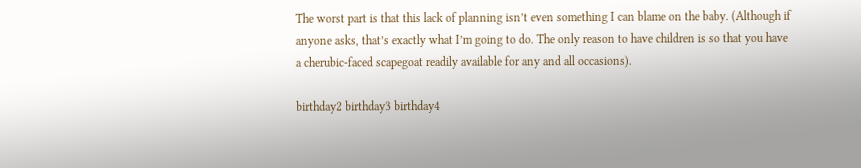The worst part is that this lack of planning isn’t even something I can blame on the baby. (Although if anyone asks, that’s exactly what I’m going to do. The only reason to have children is so that you have a cherubic-faced scapegoat readily available for any and all occasions).

birthday2 birthday3 birthday4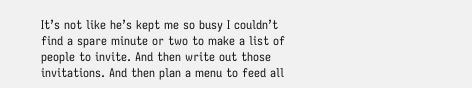It’s not like he’s kept me so busy I couldn’t find a spare minute or two to make a list of people to invite. And then write out those invitations. And then plan a menu to feed all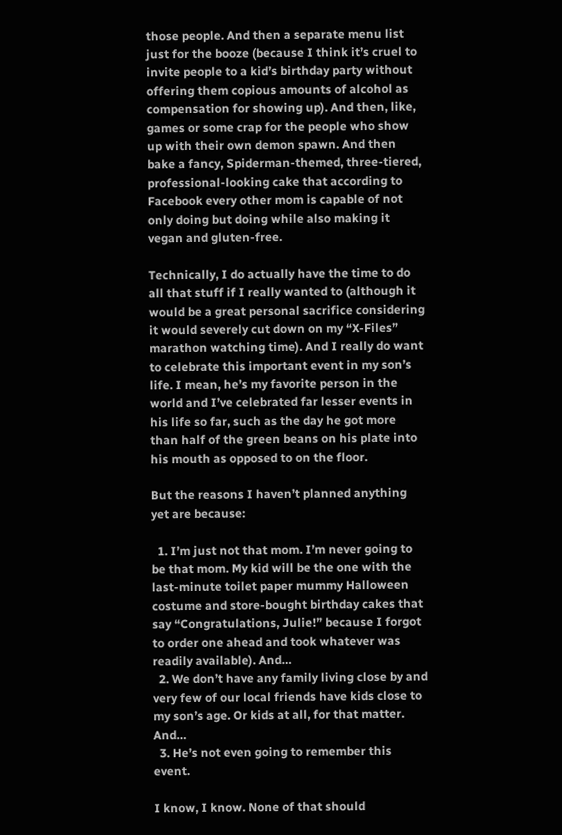those people. And then a separate menu list just for the booze (because I think it’s cruel to invite people to a kid’s birthday party without offering them copious amounts of alcohol as compensation for showing up). And then, like, games or some crap for the people who show up with their own demon spawn. And then bake a fancy, Spiderman-themed, three-tiered, professional-looking cake that according to Facebook every other mom is capable of not only doing but doing while also making it vegan and gluten-free.

Technically, I do actually have the time to do all that stuff if I really wanted to (although it would be a great personal sacrifice considering it would severely cut down on my “X-Files” marathon watching time). And I really do want to celebrate this important event in my son’s life. I mean, he’s my favorite person in the world and I’ve celebrated far lesser events in his life so far, such as the day he got more than half of the green beans on his plate into his mouth as opposed to on the floor.

But the reasons I haven’t planned anything yet are because:

  1. I’m just not that mom. I’m never going to be that mom. My kid will be the one with the last-minute toilet paper mummy Halloween costume and store-bought birthday cakes that say “Congratulations, Julie!” because I forgot to order one ahead and took whatever was readily available). And…
  2. We don’t have any family living close by and very few of our local friends have kids close to my son’s age. Or kids at all, for that matter. And…
  3. He’s not even going to remember this event.

I know, I know. None of that should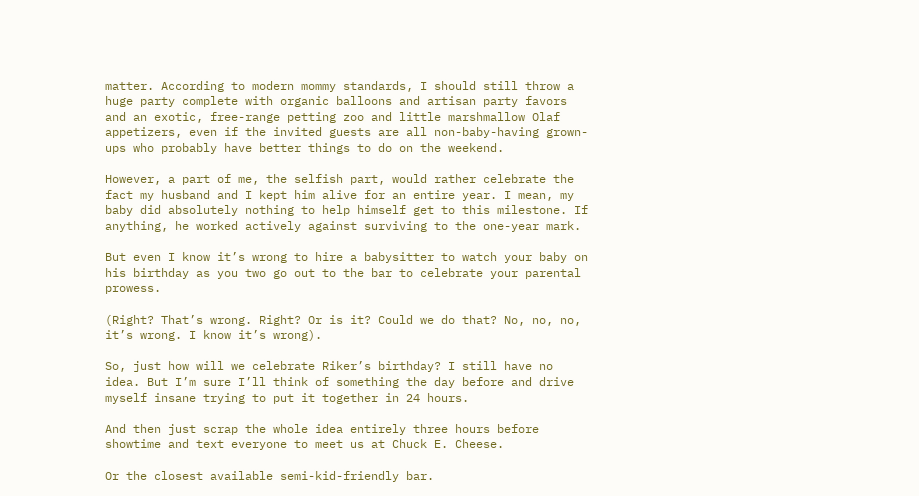matter. According to modern mommy standards, I should still throw a huge party complete with organic balloons and artisan party favors and an exotic, free-range petting zoo and little marshmallow Olaf appetizers, even if the invited guests are all non-baby-having grown-ups who probably have better things to do on the weekend.

However, a part of me, the selfish part, would rather celebrate the fact my husband and I kept him alive for an entire year. I mean, my baby did absolutely nothing to help himself get to this milestone. If anything, he worked actively against surviving to the one-year mark.

But even I know it’s wrong to hire a babysitter to watch your baby on his birthday as you two go out to the bar to celebrate your parental prowess.

(Right? That’s wrong. Right? Or is it? Could we do that? No, no, no, it’s wrong. I know it’s wrong).

So, just how will we celebrate Riker’s birthday? I still have no idea. But I’m sure I’ll think of something the day before and drive myself insane trying to put it together in 24 hours.

And then just scrap the whole idea entirely three hours before showtime and text everyone to meet us at Chuck E. Cheese.

Or the closest available semi-kid-friendly bar.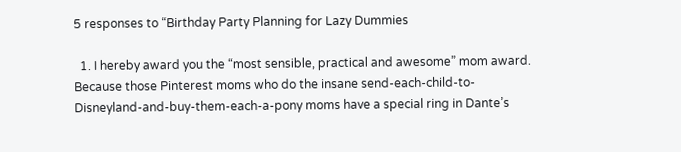5 responses to “Birthday Party Planning for Lazy Dummies

  1. I hereby award you the “most sensible, practical and awesome” mom award. Because those Pinterest moms who do the insane send-each-child-to-Disneyland-and-buy-them-each-a-pony moms have a special ring in Dante’s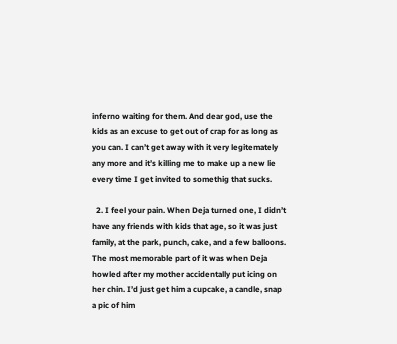inferno waiting for them. And dear god, use the kids as an excuse to get out of crap for as long as you can. I can’t get away with it very legitemately any more and it’s killing me to make up a new lie every time I get invited to somethig that sucks.

  2. I feel your pain. When Deja turned one, I didn’t have any friends with kids that age, so it was just family, at the park, punch, cake, and a few balloons. The most memorable part of it was when Deja howled after my mother accidentally put icing on her chin. I’d just get him a cupcake, a candle, snap a pic of him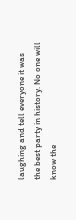laughing and tell everyone it was the best party in history. No one will know the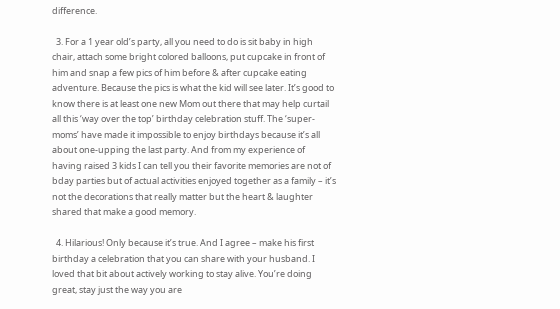difference.

  3. For a 1 year old’s party, all you need to do is sit baby in high chair, attach some bright colored balloons, put cupcake in front of him and snap a few pics of him before & after cupcake eating adventure. Because the pics is what the kid will see later. It’s good to know there is at least one new Mom out there that may help curtail all this ‘way over the top’ birthday celebration stuff. The ‘super-moms’ have made it impossible to enjoy birthdays because it’s all about one-upping the last party. And from my experience of having raised 3 kids I can tell you their favorite memories are not of bday parties but of actual activities enjoyed together as a family – it’s not the decorations that really matter but the heart & laughter shared that make a good memory.

  4. Hilarious! Only because it’s true. And I agree – make his first birthday a celebration that you can share with your husband. I loved that bit about actively working to stay alive. You’re doing great, stay just the way you are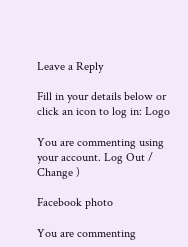Leave a Reply

Fill in your details below or click an icon to log in: Logo

You are commenting using your account. Log Out /  Change )

Facebook photo

You are commenting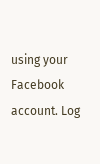using your Facebook account. Log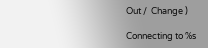Out /  Change )

Connecting to %s